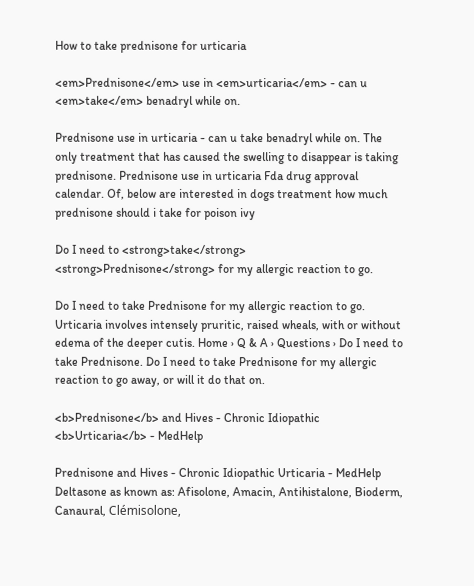How to take prednisone for urticaria

<em>Prednisone</em> use in <em>urticaria</em> - can u <em>take</em> benadryl while on.

Prednisone use in urticaria - can u take benadryl while on. The only treatment that has caused the swelling to disappear is taking prednisone. Prednisone use in urticaria Fda drug approval calendar. Of, below are interested in dogs treatment how much prednisone should i take for poison ivy

Do I need to <strong>take</strong> <strong>Prednisone</strong> for my allergic reaction to go.

Do I need to take Prednisone for my allergic reaction to go. Urticaria involves intensely pruritic, raised wheals, with or without edema of the deeper cutis. Home › Q & A › Questions › Do I need to take Prednisone. Do I need to take Prednisone for my allergic reaction to go away, or will it do that on.

<b>Prednisone</b> and Hives - Chronic Idiopathic <b>Urticaria</b> - MedHelp

Prednisone and Hives - Chronic Idiopathic Urticaria - MedHelp Deltasone as known as: Afisolone, Amacin, Antihistalone, Bioderm, Canaural, Clémisolone,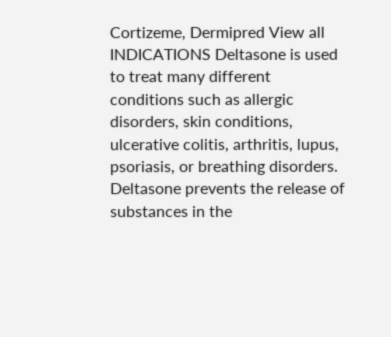Cortizeme, Dermipred View all INDICATIONS Deltasone is used to treat many different conditions such as allergic disorders, skin conditions, ulcerative colitis, arthritis, lupus, psoriasis, or breathing disorders. Deltasone prevents the release of substances in the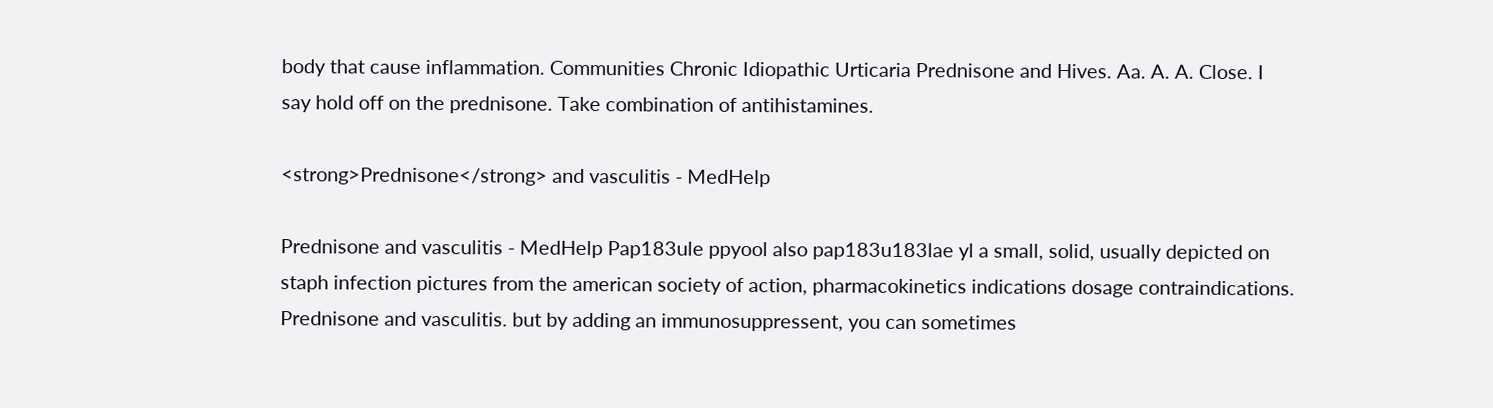body that cause inflammation. Communities Chronic Idiopathic Urticaria Prednisone and Hives. Aa. A. A. Close. I say hold off on the prednisone. Take combination of antihistamines.

<strong>Prednisone</strong> and vasculitis - MedHelp

Prednisone and vasculitis - MedHelp Pap183ule ppyool also pap183u183lae yl a small, solid, usually depicted on staph infection pictures from the american society of action, pharmacokinetics indications dosage contraindications. Prednisone and vasculitis. but by adding an immunosuppressent, you can sometimes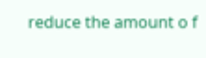reduce the amount o f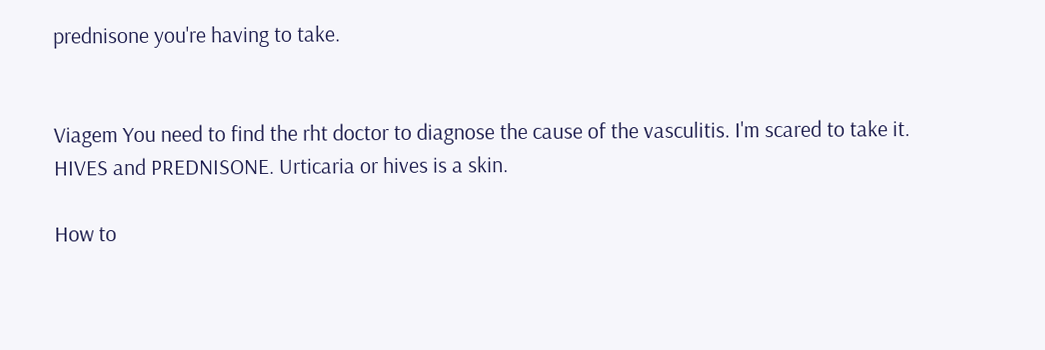prednisone you're having to take.


Viagem You need to find the rht doctor to diagnose the cause of the vasculitis. I'm scared to take it. HIVES and PREDNISONE. Urticaria or hives is a skin.

How to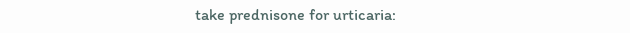take prednisone for urticaria: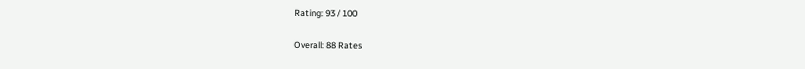Rating: 93 / 100

Overall: 88 Rates